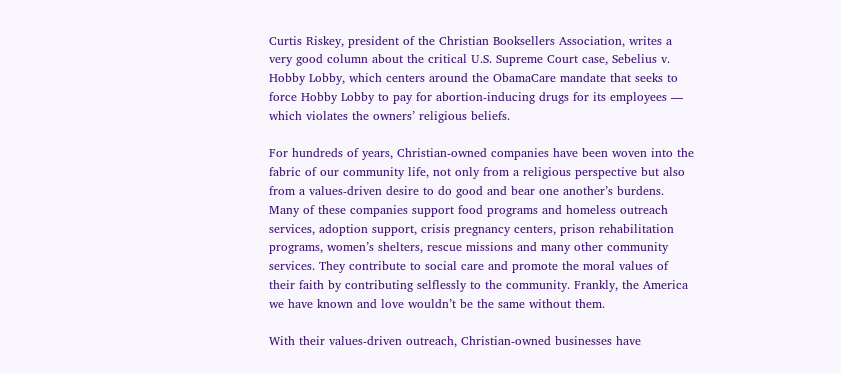Curtis Riskey, president of the Christian Booksellers Association, writes a very good column about the critical U.S. Supreme Court case, Sebelius v. Hobby Lobby, which centers around the ObamaCare mandate that seeks to force Hobby Lobby to pay for abortion-inducing drugs for its employees — which violates the owners’ religious beliefs.

For hundreds of years, Christian-owned companies have been woven into the fabric of our community life, not only from a religious perspective but also from a values-driven desire to do good and bear one another’s burdens. Many of these companies support food programs and homeless outreach services, adoption support, crisis pregnancy centers, prison rehabilitation programs, women’s shelters, rescue missions and many other community services. They contribute to social care and promote the moral values of their faith by contributing selflessly to the community. Frankly, the America we have known and love wouldn’t be the same without them.

With their values-driven outreach, Christian-owned businesses have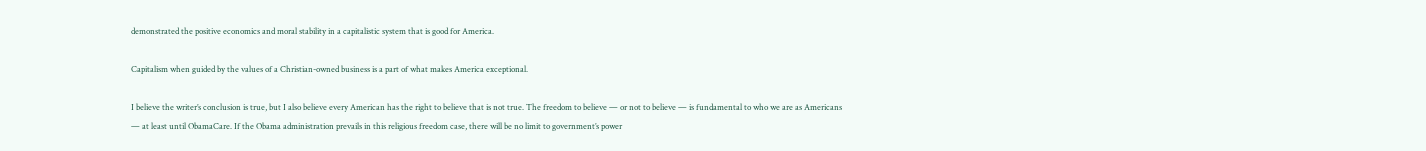demonstrated the positive economics and moral stability in a capitalistic system that is good for America.

Capitalism when guided by the values of a Christian-owned business is a part of what makes America exceptional.

I believe the writer’s conclusion is true, but I also believe every American has the right to believe that is not true. The freedom to believe — or not to believe — is fundamental to who we are as Americans — at least until ObamaCare. If the Obama administration prevails in this religious freedom case, there will be no limit to government’s power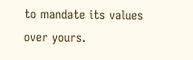to mandate its values over yours.